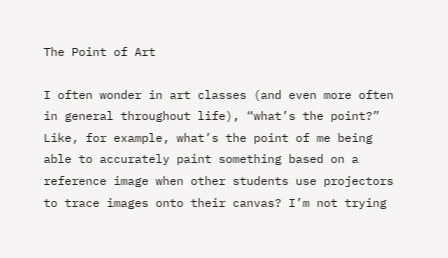The Point of Art

I often wonder in art classes (and even more often in general throughout life), “what’s the point?” Like, for example, what’s the point of me being able to accurately paint something based on a reference image when other students use projectors to trace images onto their canvas? I’m not trying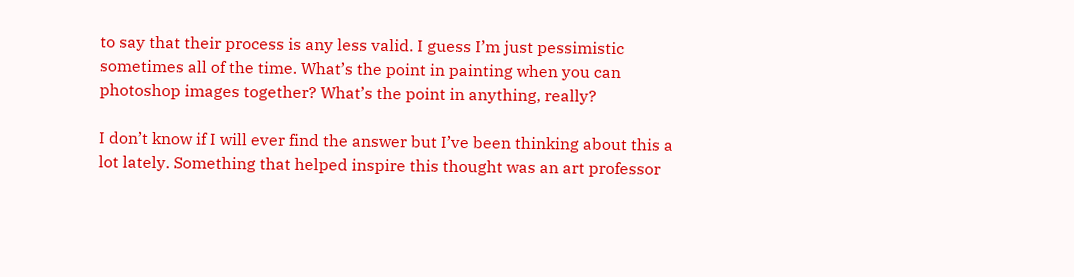to say that their process is any less valid. I guess I’m just pessimistic sometimes all of the time. What’s the point in painting when you can photoshop images together? What’s the point in anything, really?

I don’t know if I will ever find the answer but I’ve been thinking about this a lot lately. Something that helped inspire this thought was an art professor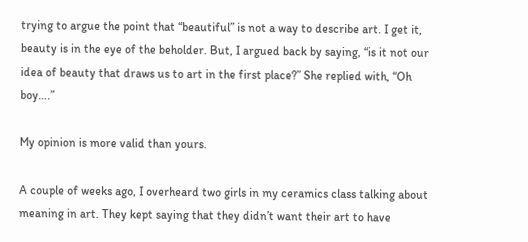trying to argue the point that “beautiful” is not a way to describe art. I get it, beauty is in the eye of the beholder. But, I argued back by saying, “is it not our idea of beauty that draws us to art in the first place?” She replied with, “Oh boy….”

My opinion is more valid than yours.

A couple of weeks ago, I overheard two girls in my ceramics class talking about meaning in art. They kept saying that they didn’t want their art to have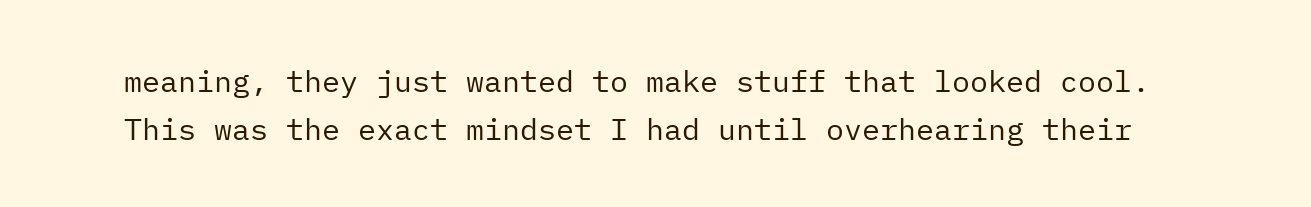meaning, they just wanted to make stuff that looked cool. This was the exact mindset I had until overhearing their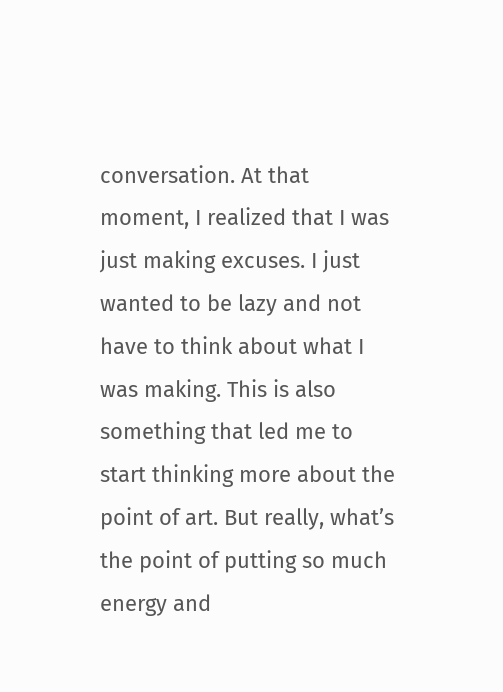conversation. At that moment, I realized that I was just making excuses. I just wanted to be lazy and not have to think about what I was making. This is also something that led me to start thinking more about the point of art. But really, what’s the point of putting so much energy and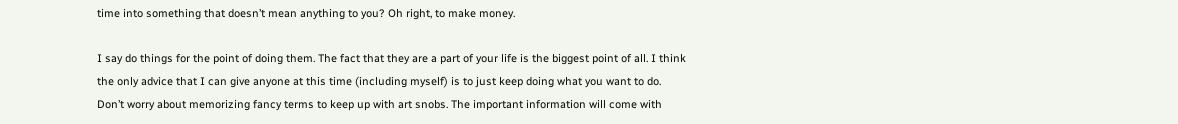time into something that doesn’t mean anything to you? Oh right, to make money.

I say do things for the point of doing them. The fact that they are a part of your life is the biggest point of all. I think the only advice that I can give anyone at this time (including myself) is to just keep doing what you want to do. Don’t worry about memorizing fancy terms to keep up with art snobs. The important information will come with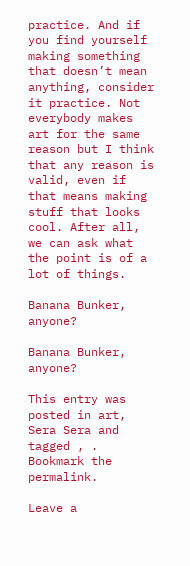practice. And if you find yourself making something that doesn’t mean anything, consider it practice. Not everybody makes art for the same reason but I think that any reason is valid, even if that means making stuff that looks cool. After all, we can ask what the point is of a lot of things.

Banana Bunker, anyone?

Banana Bunker, anyone?

This entry was posted in art, Sera Sera and tagged , . Bookmark the permalink.

Leave a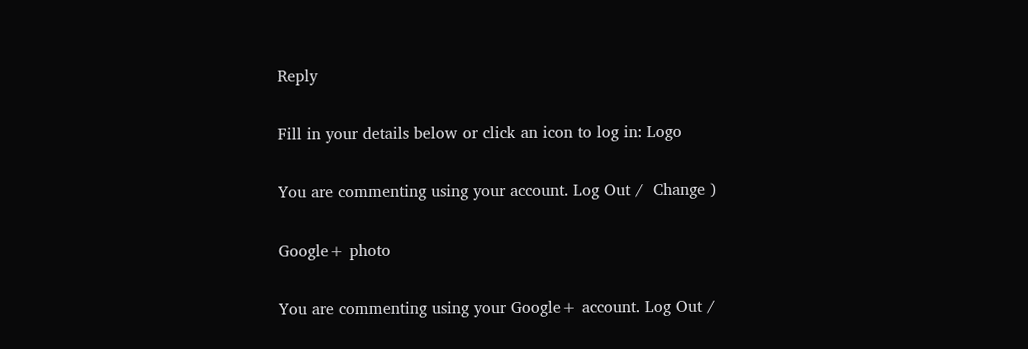Reply

Fill in your details below or click an icon to log in: Logo

You are commenting using your account. Log Out /  Change )

Google+ photo

You are commenting using your Google+ account. Log Out /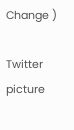Change )

Twitter picture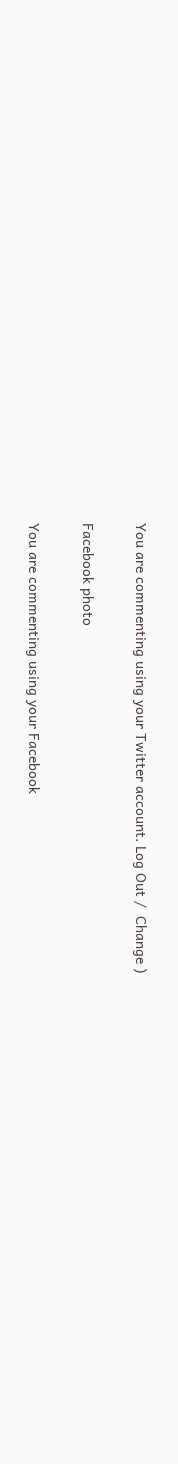You are commenting using your Twitter account. Log Out /  Change )

Facebook photo

You are commenting using your Facebook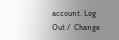account. Log Out /  Change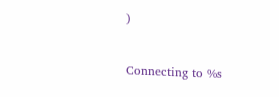)


Connecting to %s